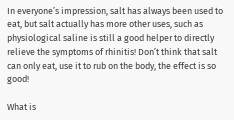In everyone’s impression, salt has always been used to eat, but salt actually has more other uses, such as physiological saline is still a good helper to directly relieve the symptoms of rhinitis! Don’t think that salt can only eat, use it to rub on the body, the effect is so good!

What is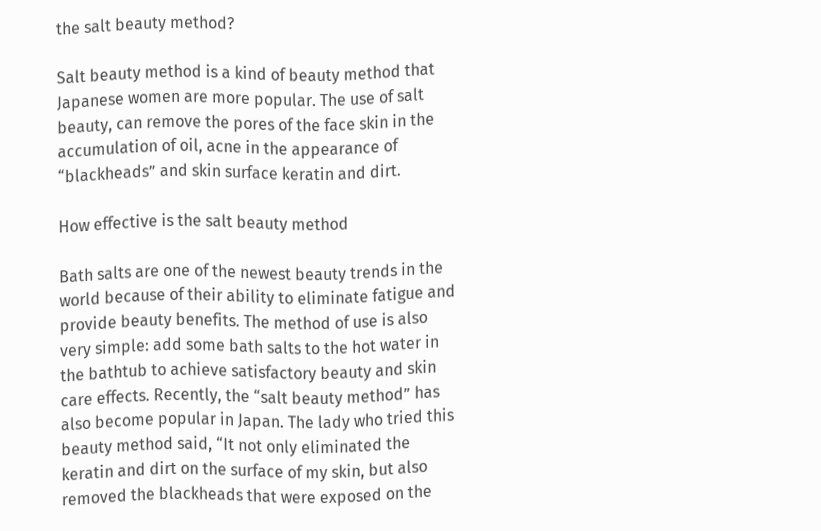the salt beauty method?

Salt beauty method is a kind of beauty method that Japanese women are more popular. The use of salt beauty, can remove the pores of the face skin in the accumulation of oil, acne in the appearance of “blackheads” and skin surface keratin and dirt.

How effective is the salt beauty method

Bath salts are one of the newest beauty trends in the world because of their ability to eliminate fatigue and provide beauty benefits. The method of use is also very simple: add some bath salts to the hot water in the bathtub to achieve satisfactory beauty and skin care effects. Recently, the “salt beauty method” has also become popular in Japan. The lady who tried this beauty method said, “It not only eliminated the keratin and dirt on the surface of my skin, but also removed the blackheads that were exposed on the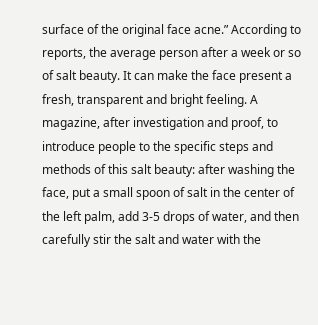surface of the original face acne.” According to reports, the average person after a week or so of salt beauty. It can make the face present a fresh, transparent and bright feeling. A magazine, after investigation and proof, to introduce people to the specific steps and methods of this salt beauty: after washing the face, put a small spoon of salt in the center of the left palm, add 3-5 drops of water, and then carefully stir the salt and water with the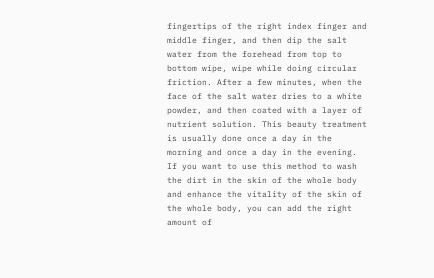fingertips of the right index finger and middle finger, and then dip the salt water from the forehead from top to bottom wipe, wipe while doing circular friction. After a few minutes, when the face of the salt water dries to a white powder, and then coated with a layer of nutrient solution. This beauty treatment is usually done once a day in the morning and once a day in the evening. If you want to use this method to wash the dirt in the skin of the whole body and enhance the vitality of the skin of the whole body, you can add the right amount of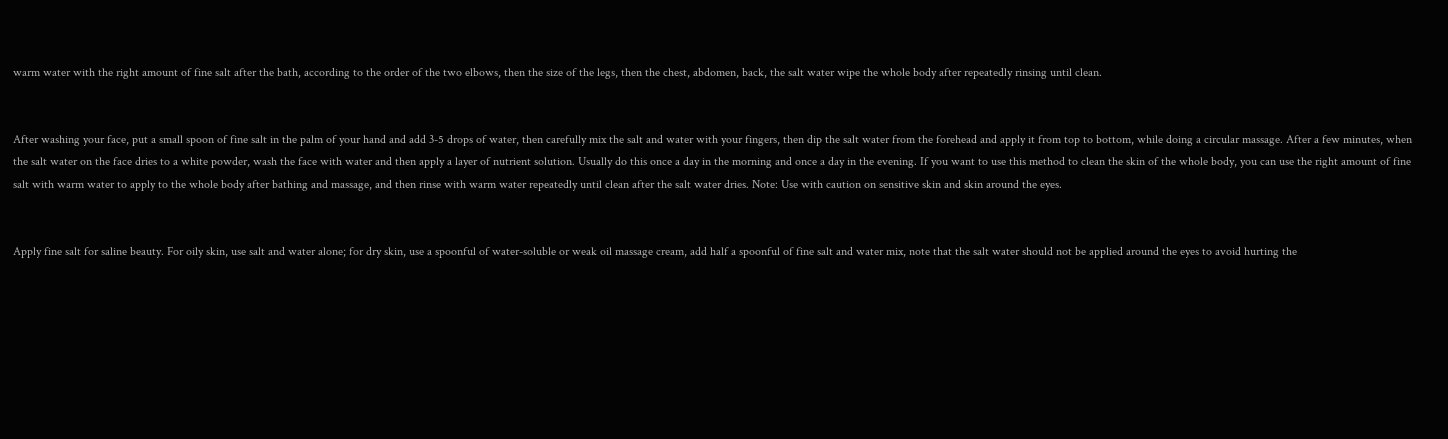warm water with the right amount of fine salt after the bath, according to the order of the two elbows, then the size of the legs, then the chest, abdomen, back, the salt water wipe the whole body after repeatedly rinsing until clean.


After washing your face, put a small spoon of fine salt in the palm of your hand and add 3-5 drops of water, then carefully mix the salt and water with your fingers, then dip the salt water from the forehead and apply it from top to bottom, while doing a circular massage. After a few minutes, when the salt water on the face dries to a white powder, wash the face with water and then apply a layer of nutrient solution. Usually do this once a day in the morning and once a day in the evening. If you want to use this method to clean the skin of the whole body, you can use the right amount of fine salt with warm water to apply to the whole body after bathing and massage, and then rinse with warm water repeatedly until clean after the salt water dries. Note: Use with caution on sensitive skin and skin around the eyes.


Apply fine salt for saline beauty. For oily skin, use salt and water alone; for dry skin, use a spoonful of water-soluble or weak oil massage cream, add half a spoonful of fine salt and water mix, note that the salt water should not be applied around the eyes to avoid hurting the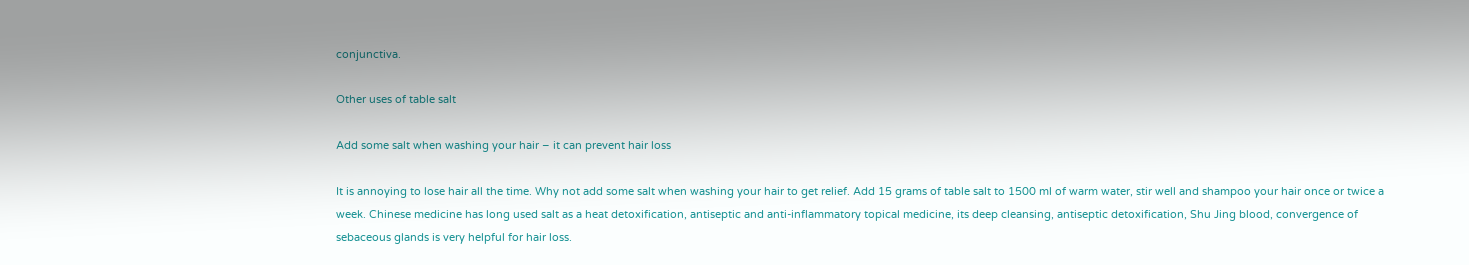conjunctiva.

Other uses of table salt

Add some salt when washing your hair – it can prevent hair loss

It is annoying to lose hair all the time. Why not add some salt when washing your hair to get relief. Add 15 grams of table salt to 1500 ml of warm water, stir well and shampoo your hair once or twice a week. Chinese medicine has long used salt as a heat detoxification, antiseptic and anti-inflammatory topical medicine, its deep cleansing, antiseptic detoxification, Shu Jing blood, convergence of sebaceous glands is very helpful for hair loss.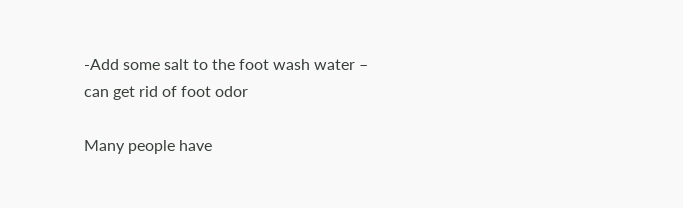-Add some salt to the foot wash water – can get rid of foot odor

Many people have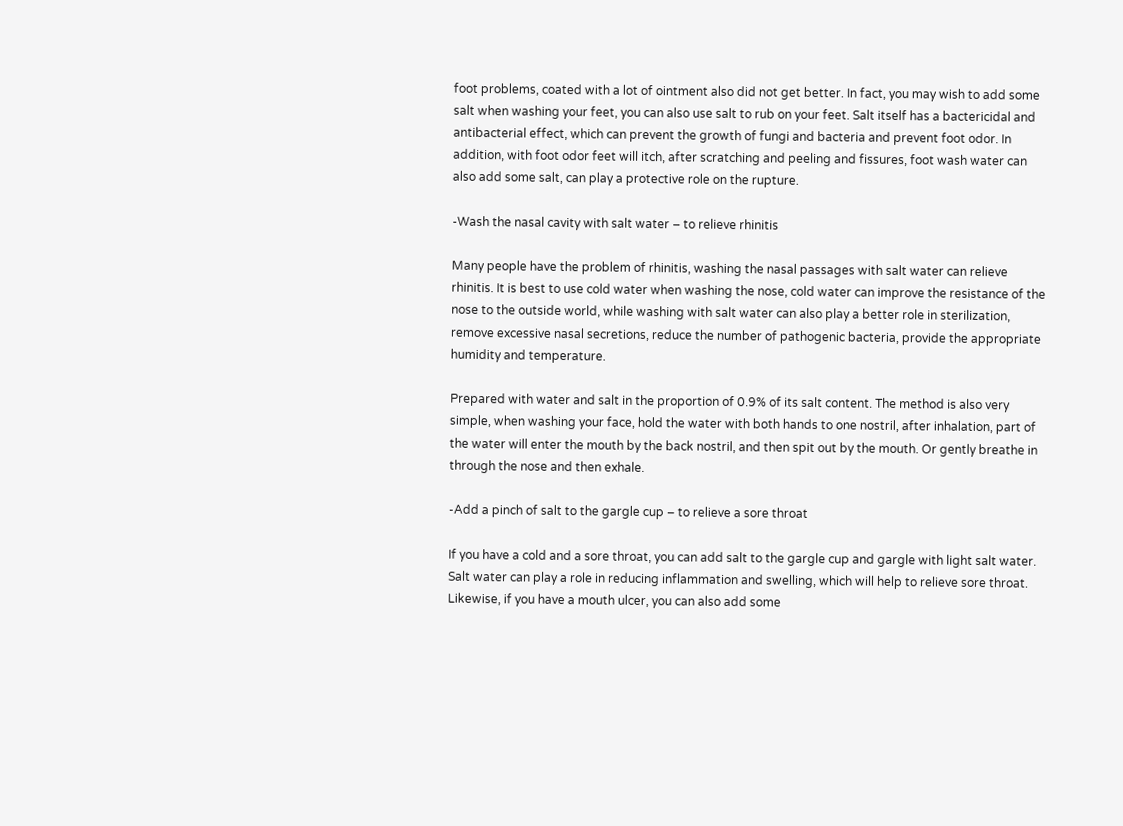foot problems, coated with a lot of ointment also did not get better. In fact, you may wish to add some salt when washing your feet, you can also use salt to rub on your feet. Salt itself has a bactericidal and antibacterial effect, which can prevent the growth of fungi and bacteria and prevent foot odor. In addition, with foot odor feet will itch, after scratching and peeling and fissures, foot wash water can also add some salt, can play a protective role on the rupture.

-Wash the nasal cavity with salt water – to relieve rhinitis

Many people have the problem of rhinitis, washing the nasal passages with salt water can relieve rhinitis. It is best to use cold water when washing the nose, cold water can improve the resistance of the nose to the outside world, while washing with salt water can also play a better role in sterilization, remove excessive nasal secretions, reduce the number of pathogenic bacteria, provide the appropriate humidity and temperature.

Prepared with water and salt in the proportion of 0.9% of its salt content. The method is also very simple, when washing your face, hold the water with both hands to one nostril, after inhalation, part of the water will enter the mouth by the back nostril, and then spit out by the mouth. Or gently breathe in through the nose and then exhale.

-Add a pinch of salt to the gargle cup – to relieve a sore throat

If you have a cold and a sore throat, you can add salt to the gargle cup and gargle with light salt water. Salt water can play a role in reducing inflammation and swelling, which will help to relieve sore throat. Likewise, if you have a mouth ulcer, you can also add some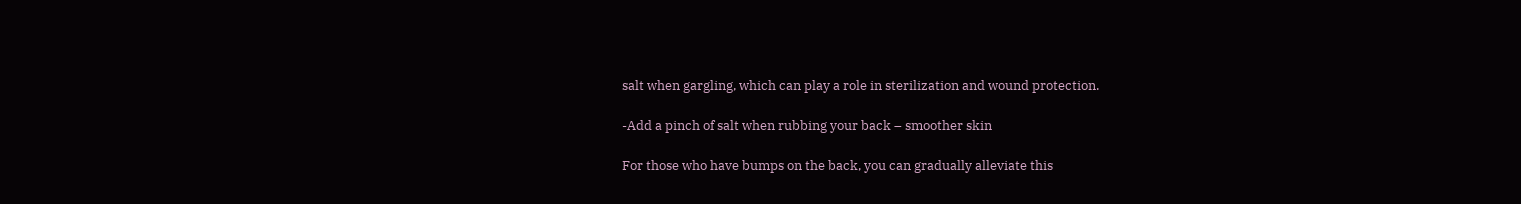salt when gargling, which can play a role in sterilization and wound protection.

-Add a pinch of salt when rubbing your back – smoother skin

For those who have bumps on the back, you can gradually alleviate this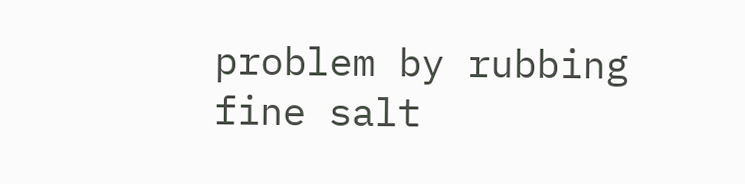problem by rubbing fine salt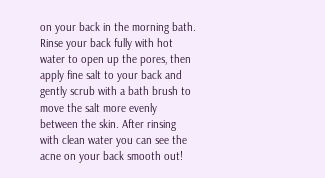on your back in the morning bath. Rinse your back fully with hot water to open up the pores, then apply fine salt to your back and gently scrub with a bath brush to move the salt more evenly between the skin. After rinsing with clean water you can see the acne on your back smooth out!